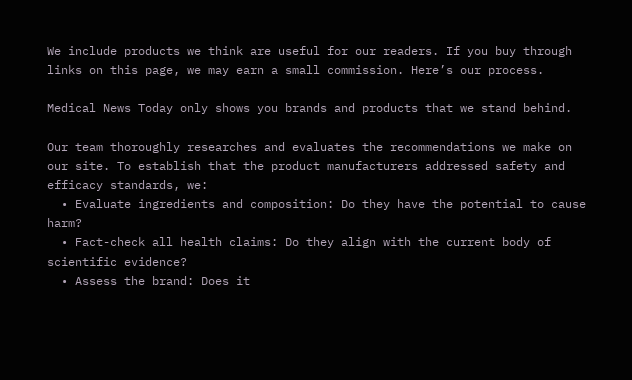We include products we think are useful for our readers. If you buy through links on this page, we may earn a small commission. Here’s our process.

Medical News Today only shows you brands and products that we stand behind.

Our team thoroughly researches and evaluates the recommendations we make on our site. To establish that the product manufacturers addressed safety and efficacy standards, we:
  • Evaluate ingredients and composition: Do they have the potential to cause harm?
  • Fact-check all health claims: Do they align with the current body of scientific evidence?
  • Assess the brand: Does it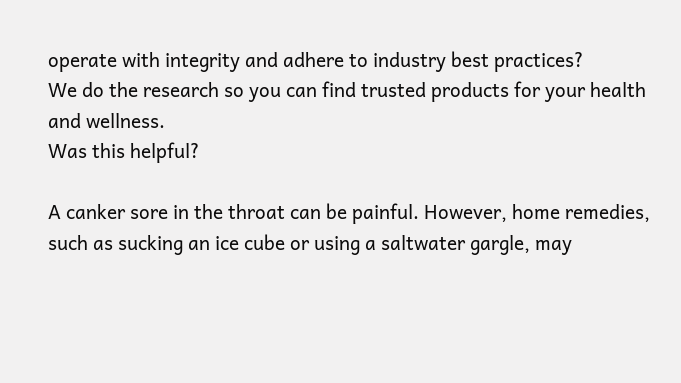operate with integrity and adhere to industry best practices?
We do the research so you can find trusted products for your health and wellness.
Was this helpful?

A canker sore in the throat can be painful. However, home remedies, such as sucking an ice cube or using a saltwater gargle, may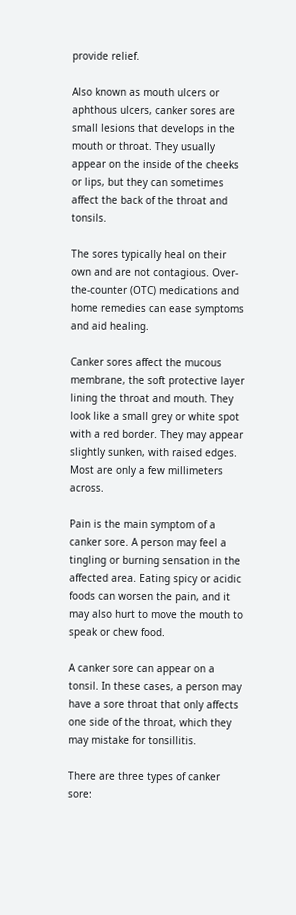provide relief.

Also known as mouth ulcers or aphthous ulcers, canker sores are small lesions that develops in the mouth or throat. They usually appear on the inside of the cheeks or lips, but they can sometimes affect the back of the throat and tonsils.

The sores typically heal on their own and are not contagious. Over-the-counter (OTC) medications and home remedies can ease symptoms and aid healing.

Canker sores affect the mucous membrane, the soft protective layer lining the throat and mouth. They look like a small grey or white spot with a red border. They may appear slightly sunken, with raised edges. Most are only a few millimeters across.

Pain is the main symptom of a canker sore. A person may feel a tingling or burning sensation in the affected area. Eating spicy or acidic foods can worsen the pain, and it may also hurt to move the mouth to speak or chew food.

A canker sore can appear on a tonsil. In these cases, a person may have a sore throat that only affects one side of the throat, which they may mistake for tonsillitis.

There are three types of canker sore: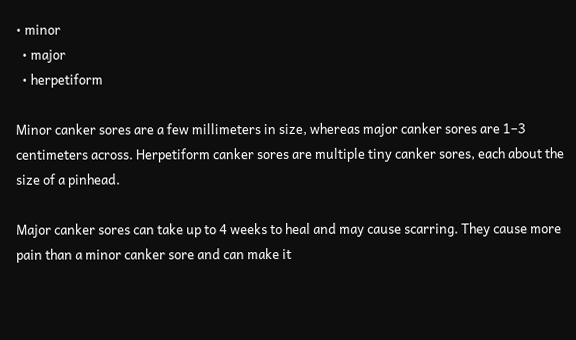• minor
  • major
  • herpetiform

Minor canker sores are a few millimeters in size, whereas major canker sores are 1–3 centimeters across. Herpetiform canker sores are multiple tiny canker sores, each about the size of a pinhead.

Major canker sores can take up to 4 weeks to heal and may cause scarring. They cause more pain than a minor canker sore and can make it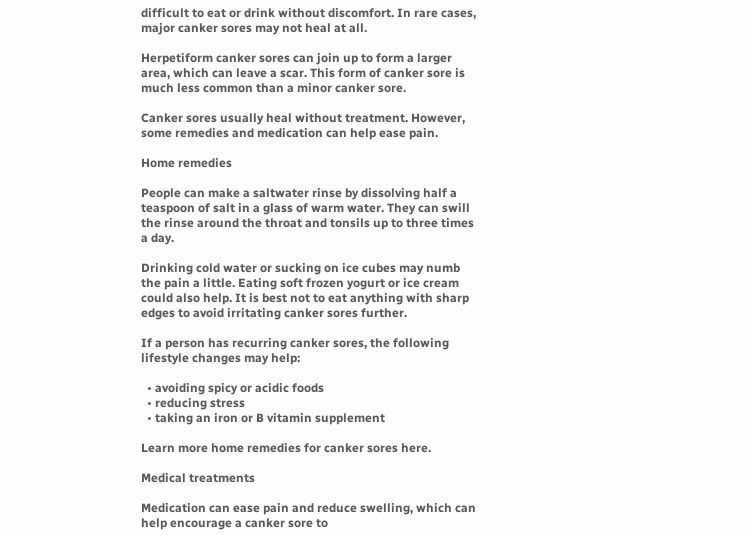difficult to eat or drink without discomfort. In rare cases, major canker sores may not heal at all.

Herpetiform canker sores can join up to form a larger area, which can leave a scar. This form of canker sore is much less common than a minor canker sore.

Canker sores usually heal without treatment. However, some remedies and medication can help ease pain.

Home remedies

People can make a saltwater rinse by dissolving half a teaspoon of salt in a glass of warm water. They can swill the rinse around the throat and tonsils up to three times a day.

Drinking cold water or sucking on ice cubes may numb the pain a little. Eating soft frozen yogurt or ice cream could also help. It is best not to eat anything with sharp edges to avoid irritating canker sores further.

If a person has recurring canker sores, the following lifestyle changes may help:

  • avoiding spicy or acidic foods
  • reducing stress
  • taking an iron or B vitamin supplement

Learn more home remedies for canker sores here.

Medical treatments

Medication can ease pain and reduce swelling, which can help encourage a canker sore to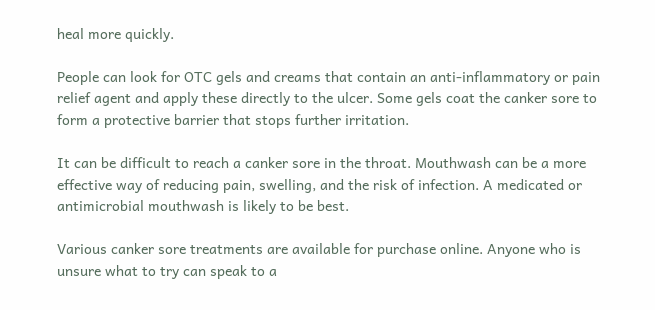heal more quickly.

People can look for OTC gels and creams that contain an anti-inflammatory or pain relief agent and apply these directly to the ulcer. Some gels coat the canker sore to form a protective barrier that stops further irritation.

It can be difficult to reach a canker sore in the throat. Mouthwash can be a more effective way of reducing pain, swelling, and the risk of infection. A medicated or antimicrobial mouthwash is likely to be best.

Various canker sore treatments are available for purchase online. Anyone who is unsure what to try can speak to a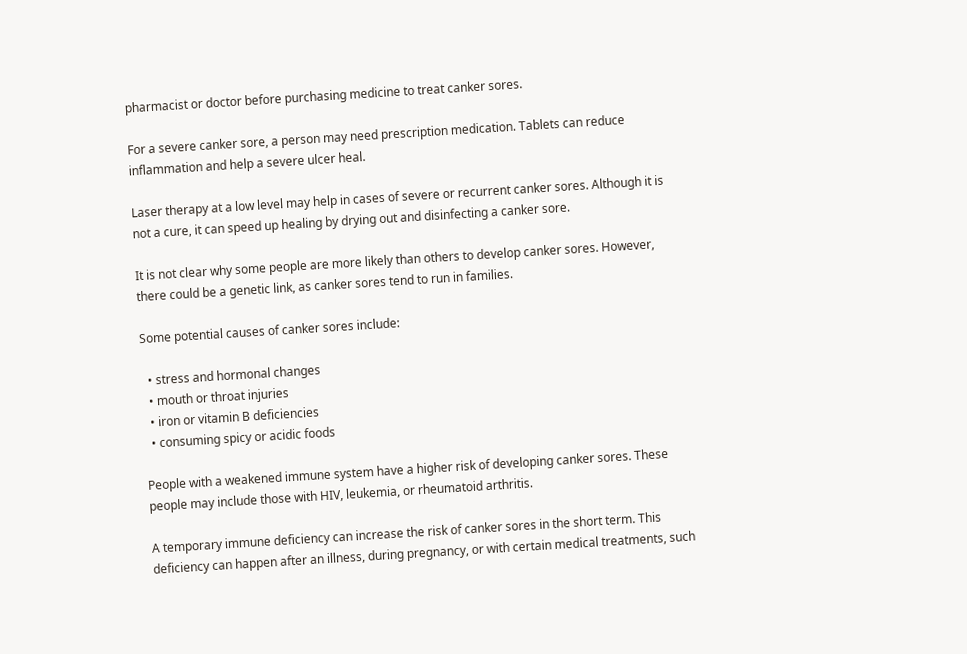pharmacist or doctor before purchasing medicine to treat canker sores.

For a severe canker sore, a person may need prescription medication. Tablets can reduce inflammation and help a severe ulcer heal.

Laser therapy at a low level may help in cases of severe or recurrent canker sores. Although it is not a cure, it can speed up healing by drying out and disinfecting a canker sore.

It is not clear why some people are more likely than others to develop canker sores. However, there could be a genetic link, as canker sores tend to run in families.

Some potential causes of canker sores include:

  • stress and hormonal changes
  • mouth or throat injuries
  • iron or vitamin B deficiencies
  • consuming spicy or acidic foods

People with a weakened immune system have a higher risk of developing canker sores. These people may include those with HIV, leukemia, or rheumatoid arthritis.

A temporary immune deficiency can increase the risk of canker sores in the short term. This deficiency can happen after an illness, during pregnancy, or with certain medical treatments, such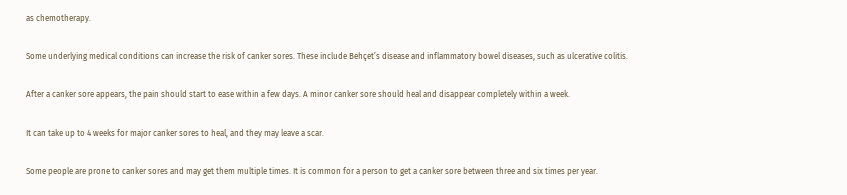as chemotherapy.

Some underlying medical conditions can increase the risk of canker sores. These include Behçet’s disease and inflammatory bowel diseases, such as ulcerative colitis.

After a canker sore appears, the pain should start to ease within a few days. A minor canker sore should heal and disappear completely within a week.

It can take up to 4 weeks for major canker sores to heal, and they may leave a scar.

Some people are prone to canker sores and may get them multiple times. It is common for a person to get a canker sore between three and six times per year.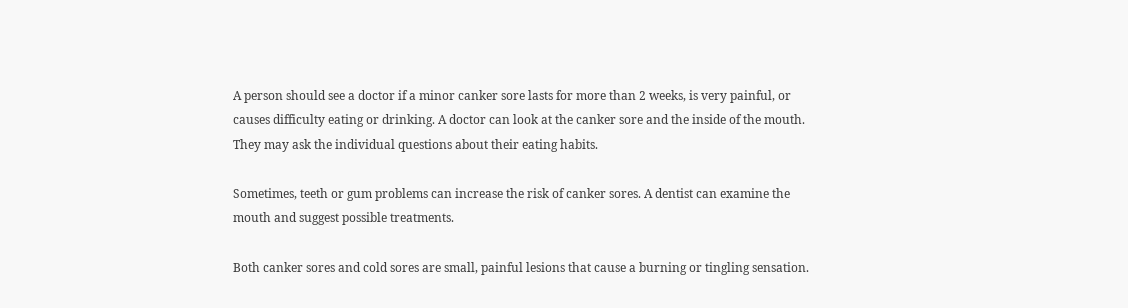A person should see a doctor if a minor canker sore lasts for more than 2 weeks, is very painful, or causes difficulty eating or drinking. A doctor can look at the canker sore and the inside of the mouth. They may ask the individual questions about their eating habits.

Sometimes, teeth or gum problems can increase the risk of canker sores. A dentist can examine the mouth and suggest possible treatments.

Both canker sores and cold sores are small, painful lesions that cause a burning or tingling sensation.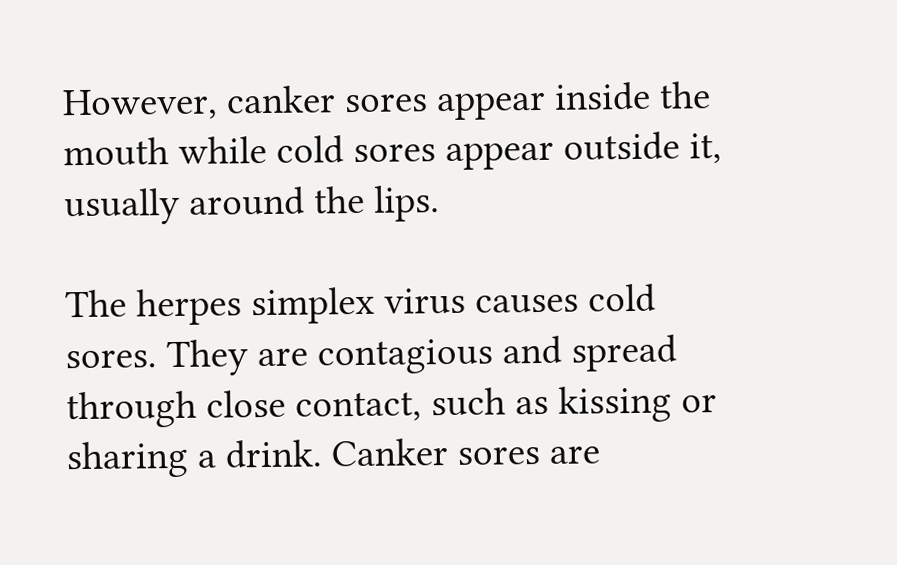However, canker sores appear inside the mouth while cold sores appear outside it, usually around the lips.

The herpes simplex virus causes cold sores. They are contagious and spread through close contact, such as kissing or sharing a drink. Canker sores are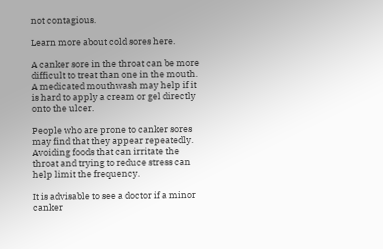not contagious.

Learn more about cold sores here.

A canker sore in the throat can be more difficult to treat than one in the mouth. A medicated mouthwash may help if it is hard to apply a cream or gel directly onto the ulcer.

People who are prone to canker sores may find that they appear repeatedly. Avoiding foods that can irritate the throat and trying to reduce stress can help limit the frequency.

It is advisable to see a doctor if a minor canker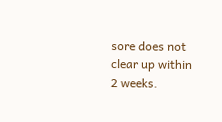sore does not clear up within 2 weeks.